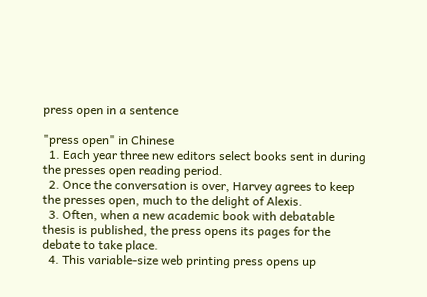press open in a sentence

"press open" in Chinese
  1. Each year three new editors select books sent in during the presses open reading period.
  2. Once the conversation is over, Harvey agrees to keep the presses open, much to the delight of Alexis.
  3. Often, when a new academic book with debatable thesis is published, the press opens its pages for the debate to take place.
  4. This variable-size web printing press opens up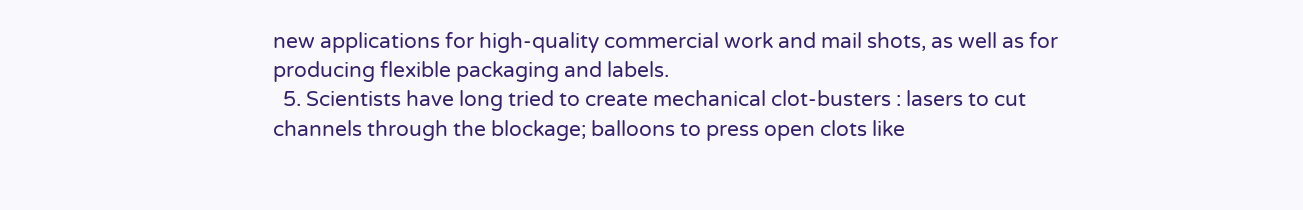new applications for high-quality commercial work and mail shots, as well as for producing flexible packaging and labels.
  5. Scientists have long tried to create mechanical clot-busters : lasers to cut channels through the blockage; balloons to press open clots like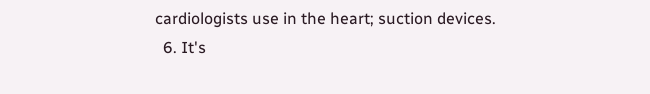cardiologists use in the heart; suction devices.
  6. It's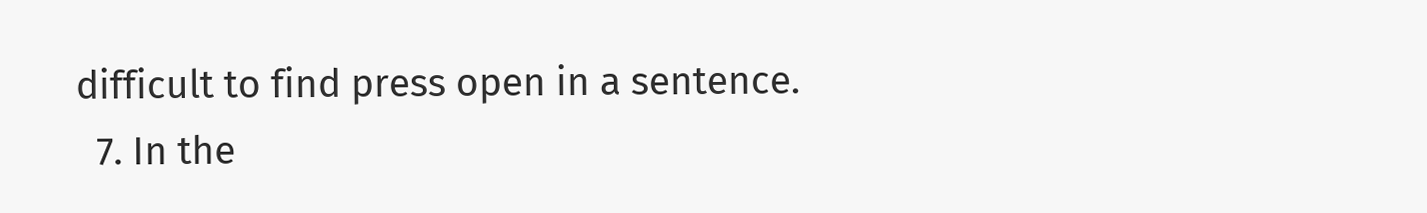difficult to find press open in a sentence.
  7. In the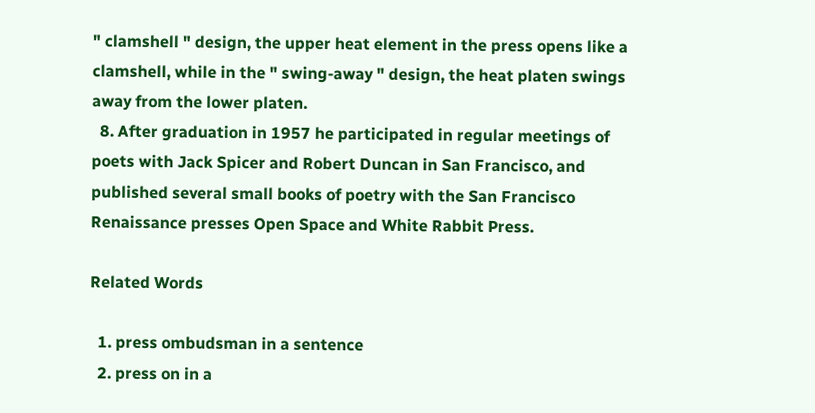" clamshell " design, the upper heat element in the press opens like a clamshell, while in the " swing-away " design, the heat platen swings away from the lower platen.
  8. After graduation in 1957 he participated in regular meetings of poets with Jack Spicer and Robert Duncan in San Francisco, and published several small books of poetry with the San Francisco Renaissance presses Open Space and White Rabbit Press.

Related Words

  1. press ombudsman in a sentence
  2. press on in a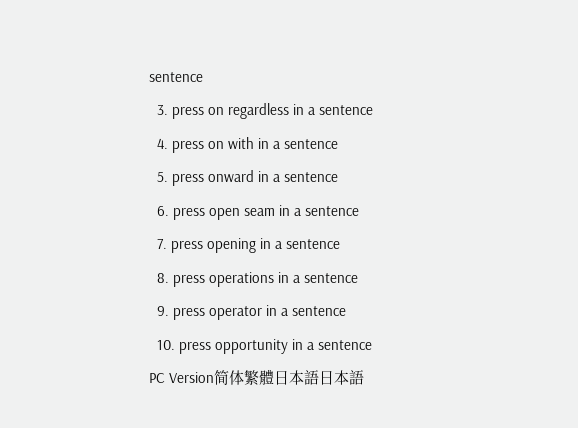sentence
  3. press on regardless in a sentence
  4. press on with in a sentence
  5. press onward in a sentence
  6. press open seam in a sentence
  7. press opening in a sentence
  8. press operations in a sentence
  9. press operator in a sentence
  10. press opportunity in a sentence
PC Version简体繁體日本語日本語